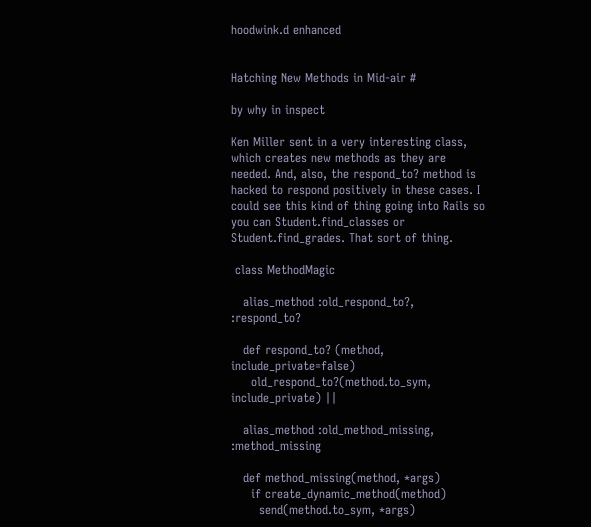hoodwink.d enhanced


Hatching New Methods in Mid-air #

by why in inspect

Ken Miller sent in a very interesting class, which creates new methods as they are needed. And, also, the respond_to? method is hacked to respond positively in these cases. I could see this kind of thing going into Rails so you can Student.find_classes or Student.find_grades. That sort of thing.

 class MethodMagic

   alias_method :old_respond_to?, :respond_to?

   def respond_to? (method, include_private=false)
     old_respond_to?(method.to_sym, include_private) ||

   alias_method :old_method_missing, :method_missing

   def method_missing(method, *args)
     if create_dynamic_method(method)
       send(method.to_sym, *args)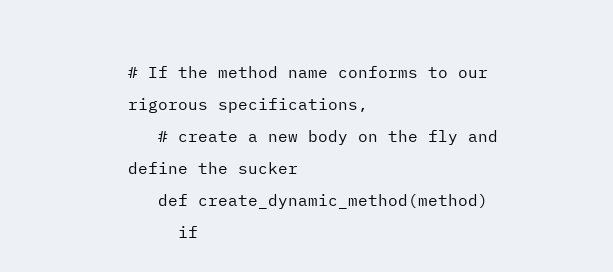# If the method name conforms to our rigorous specifications,
   # create a new body on the fly and define the sucker
   def create_dynamic_method(method)
     if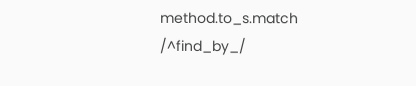method.to_s.match /^find_by_/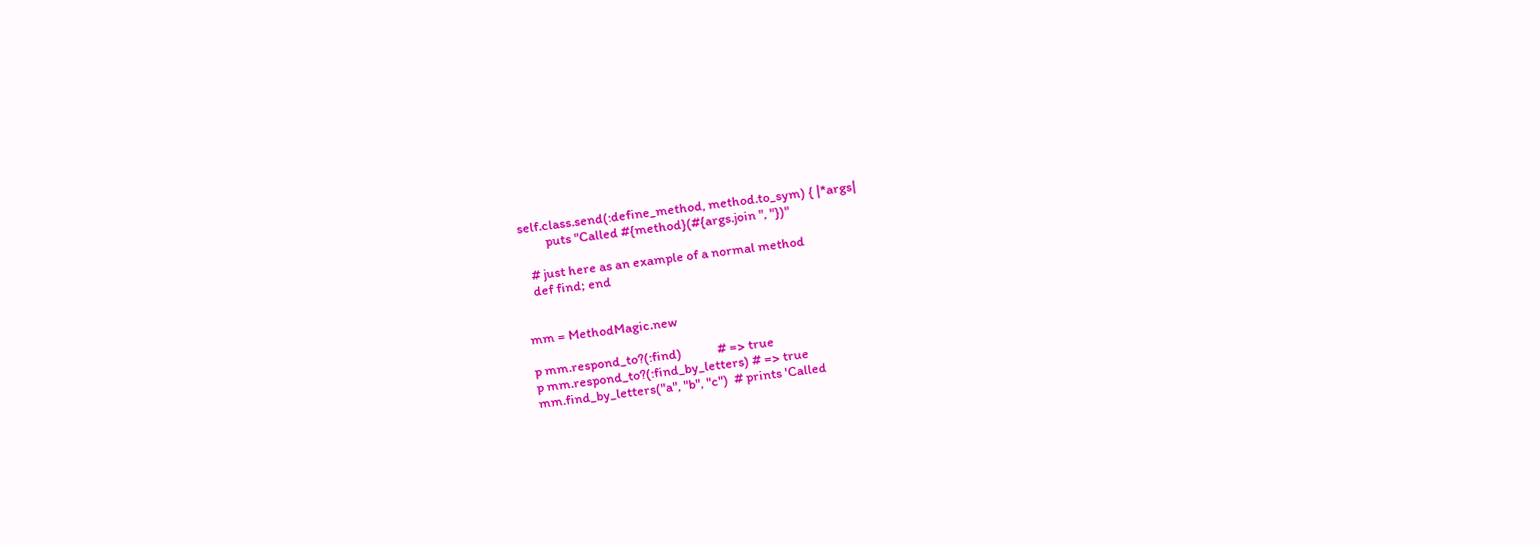self.class.send(:define_method, method.to_sym) { |*args|
         puts "Called #{method}(#{args.join ", "})"

   # just here as an example of a normal method
   def find; end


mm = MethodMagic.new

p mm.respond_to?(:find)            # => true
p mm.respond_to?(:find_by_letters) # => true
mm.find_by_letters("a", "b", "c")  # prints 'Called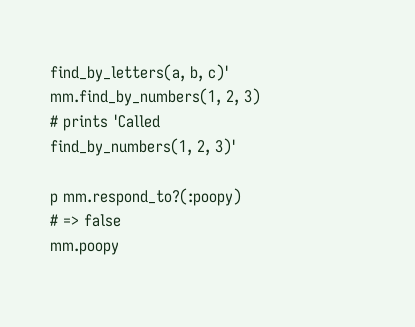find_by_letters(a, b, c)'
mm.find_by_numbers(1, 2, 3)        # prints 'Called find_by_numbers(1, 2, 3)'

p mm.respond_to?(:poopy)           # => false
mm.poopy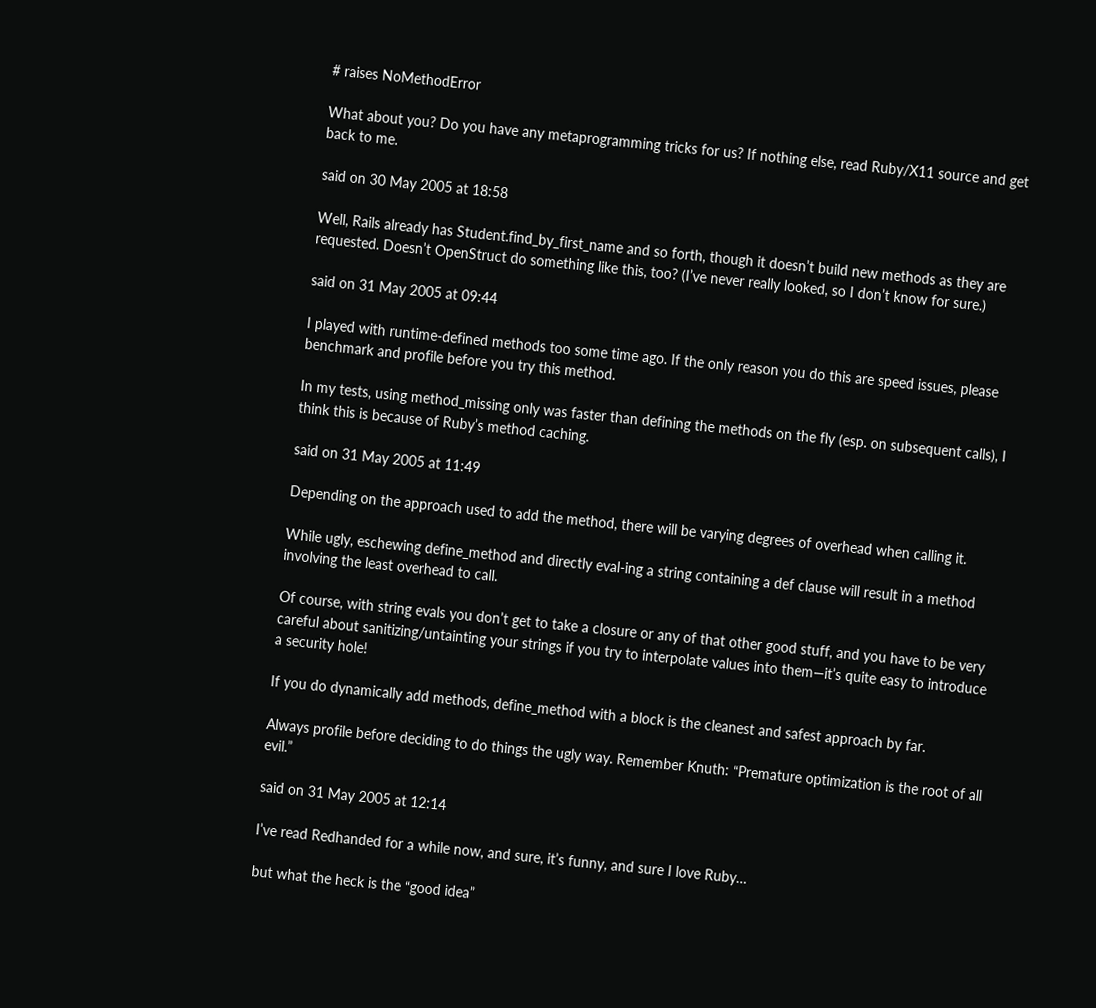# raises NoMethodError

What about you? Do you have any metaprogramming tricks for us? If nothing else, read Ruby/X11 source and get back to me.

said on 30 May 2005 at 18:58

Well, Rails already has Student.find_by_first_name and so forth, though it doesn’t build new methods as they are requested. Doesn’t OpenStruct do something like this, too? (I’ve never really looked, so I don’t know for sure.)

said on 31 May 2005 at 09:44

I played with runtime-defined methods too some time ago. If the only reason you do this are speed issues, please benchmark and profile before you try this method.

In my tests, using method_missing only was faster than defining the methods on the fly (esp. on subsequent calls), I think this is because of Ruby’s method caching.

said on 31 May 2005 at 11:49

Depending on the approach used to add the method, there will be varying degrees of overhead when calling it.

While ugly, eschewing define_method and directly eval-ing a string containing a def clause will result in a method involving the least overhead to call.

Of course, with string evals you don’t get to take a closure or any of that other good stuff, and you have to be very careful about sanitizing/untainting your strings if you try to interpolate values into them—it’s quite easy to introduce a security hole!

If you do dynamically add methods, define_method with a block is the cleanest and safest approach by far.

Always profile before deciding to do things the ugly way. Remember Knuth: “Premature optimization is the root of all evil.”

said on 31 May 2005 at 12:14

I’ve read Redhanded for a while now, and sure, it’s funny, and sure I love Ruby…

but what the heck is the “good idea”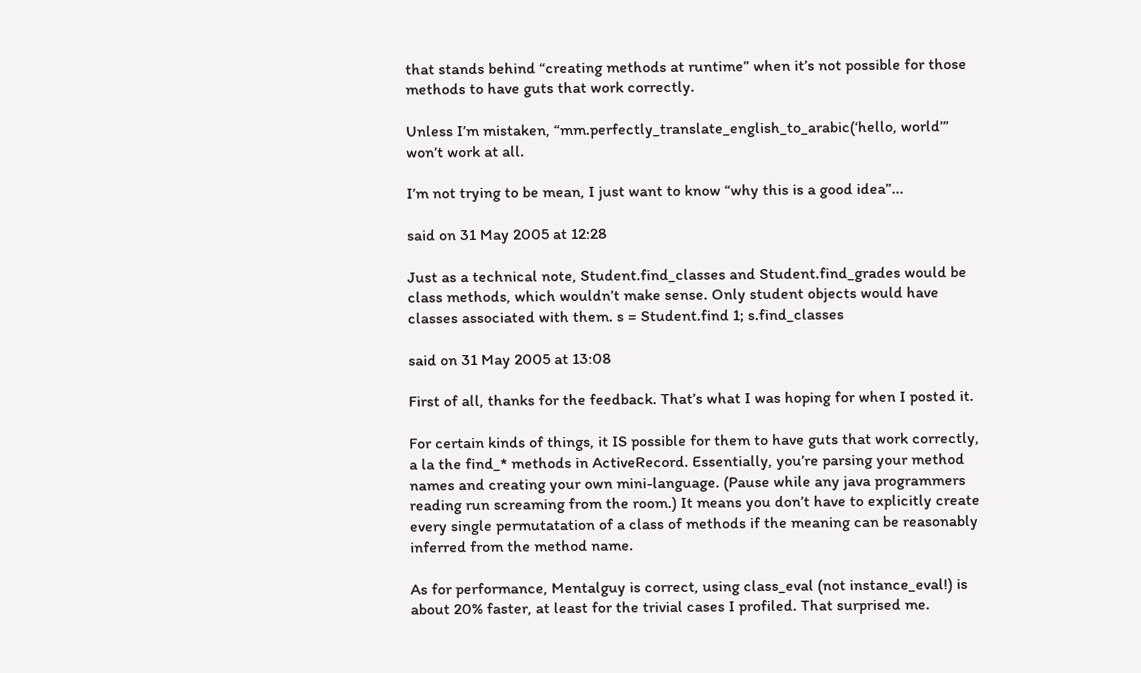that stands behind “creating methods at runtime” when it’s not possible for those methods to have guts that work correctly.

Unless I’m mistaken, “mm.perfectly_translate_english_to_arabic(‘hello, world’” won’t work at all.

I’m not trying to be mean, I just want to know “why this is a good idea”...

said on 31 May 2005 at 12:28

Just as a technical note, Student.find_classes and Student.find_grades would be class methods, which wouldn’t make sense. Only student objects would have classes associated with them. s = Student.find 1; s.find_classes

said on 31 May 2005 at 13:08

First of all, thanks for the feedback. That’s what I was hoping for when I posted it.

For certain kinds of things, it IS possible for them to have guts that work correctly, a la the find_* methods in ActiveRecord. Essentially, you’re parsing your method names and creating your own mini-language. (Pause while any java programmers reading run screaming from the room.) It means you don’t have to explicitly create every single permutatation of a class of methods if the meaning can be reasonably inferred from the method name.

As for performance, Mentalguy is correct, using class_eval (not instance_eval!) is about 20% faster, at least for the trivial cases I profiled. That surprised me.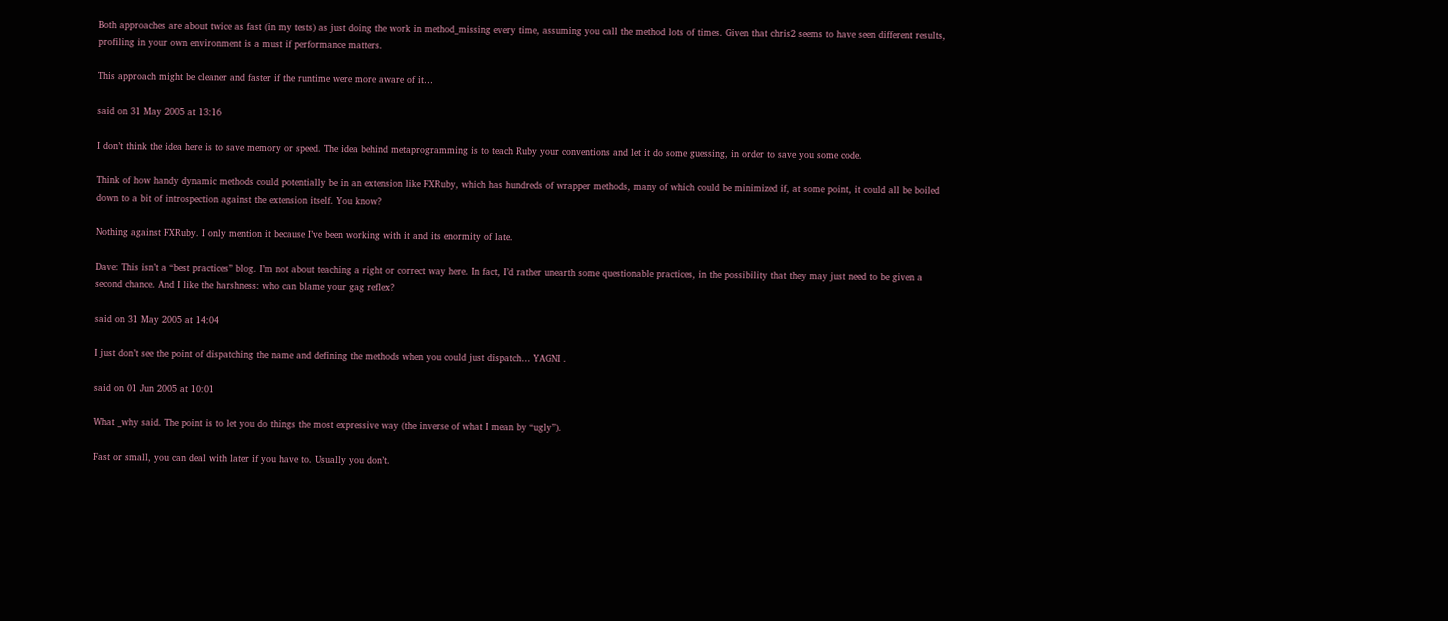Both approaches are about twice as fast (in my tests) as just doing the work in method_missing every time, assuming you call the method lots of times. Given that chris2 seems to have seen different results, profiling in your own environment is a must if performance matters.

This approach might be cleaner and faster if the runtime were more aware of it…

said on 31 May 2005 at 13:16

I don’t think the idea here is to save memory or speed. The idea behind metaprogramming is to teach Ruby your conventions and let it do some guessing, in order to save you some code.

Think of how handy dynamic methods could potentially be in an extension like FXRuby, which has hundreds of wrapper methods, many of which could be minimized if, at some point, it could all be boiled down to a bit of introspection against the extension itself. You know?

Nothing against FXRuby. I only mention it because I’ve been working with it and its enormity of late.

Dave: This isn’t a “best practices” blog. I’m not about teaching a right or correct way here. In fact, I’d rather unearth some questionable practices, in the possibility that they may just need to be given a second chance. And I like the harshness: who can blame your gag reflex?

said on 31 May 2005 at 14:04

I just don’t see the point of dispatching the name and defining the methods when you could just dispatch… YAGNI .

said on 01 Jun 2005 at 10:01

What _why said. The point is to let you do things the most expressive way (the inverse of what I mean by “ugly”).

Fast or small, you can deal with later if you have to. Usually you don’t.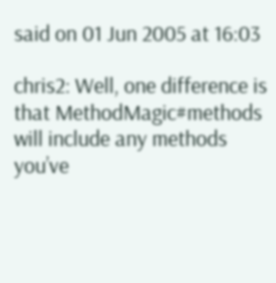said on 01 Jun 2005 at 16:03

chris2: Well, one difference is that MethodMagic#methods will include any methods you’ve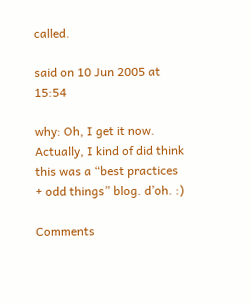called.

said on 10 Jun 2005 at 15:54

why: Oh, I get it now. Actually, I kind of did think this was a “best practices + odd things” blog. d’oh. :)

Comments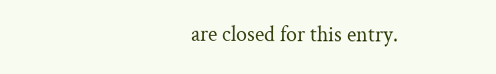are closed for this entry.